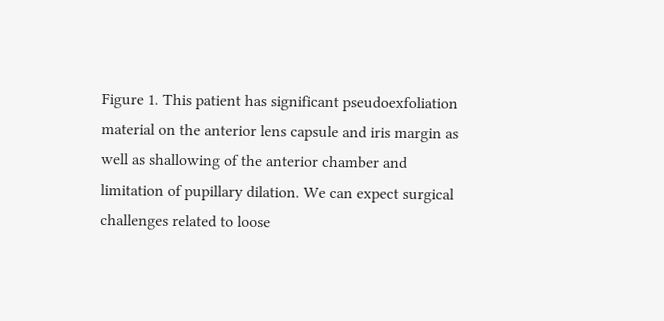Figure 1. This patient has significant pseudoexfoliation material on the anterior lens capsule and iris margin as well as shallowing of the anterior chamber and limitation of pupillary dilation. We can expect surgical challenges related to loose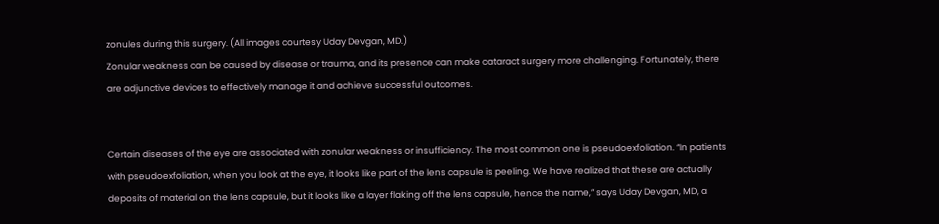zonules during this surgery. (All images courtesy Uday Devgan, MD.)
Zonular weakness can be caused by disease or trauma, and its presence can make cataract surgery more challenging. Fortunately, there are adjunctive devices to effectively manage it and achieve successful outcomes.


Certain diseases of the eye are associated with zonular weakness or insufficiency. The most common one is pseudoexfoliation. “In patients with pseudoexfoliation, when you look at the eye, it looks like part of the lens capsule is peeling. We have realized that these are actually deposits of material on the lens capsule, but it looks like a layer flaking off the lens capsule, hence the name,” says Uday Devgan, MD, a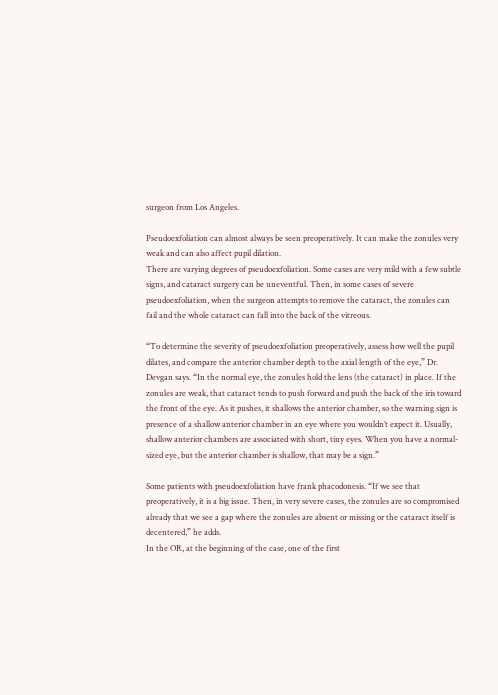surgeon from Los Angeles.

Pseudoexfoliation can almost always be seen preoperatively. It can make the zonules very weak and can also affect pupil dilation.
There are varying degrees of pseudoexfoliation. Some cases are very mild with a few subtle signs, and cataract surgery can be uneventful. Then, in some cases of severe pseudoexfoliation, when the surgeon attempts to remove the cataract, the zonules can fail and the whole cataract can fall into the back of the vitreous.

“To determine the severity of pseudoexfoliation preoperatively, assess how well the pupil dilates, and compare the anterior chamber depth to the axial length of the eye,” Dr. Devgan says. “In the normal eye, the zonules hold the lens (the cataract) in place. If the zonules are weak, that cataract tends to push forward and push the back of the iris toward the front of the eye. As it pushes, it shallows the anterior chamber, so the warning sign is presence of a shallow anterior chamber in an eye where you wouldn’t expect it. Usually, shallow anterior chambers are associated with short, tiny eyes. When you have a normal-sized eye, but the anterior chamber is shallow, that may be a sign.”

Some patients with pseudoexfoliation have frank phacodonesis. “If we see that preoperatively, it is a big issue. Then, in very severe cases, the zonules are so compromised already that we see a gap where the zonules are absent or missing or the cataract itself is decentered,” he adds.
In the OR, at the beginning of the case, one of the first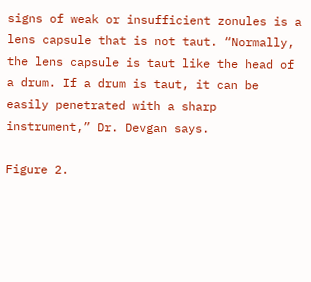signs of weak or insufficient zonules is a lens capsule that is not taut. “Normally, the lens capsule is taut like the head of a drum. If a drum is taut, it can be easily penetrated with a sharp instrument,” Dr. Devgan says.

Figure 2.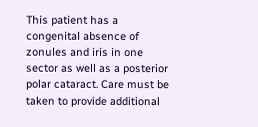This patient has a congenital absence of zonules and iris in one sector as well as a posterior polar cataract. Care must be taken to provide additional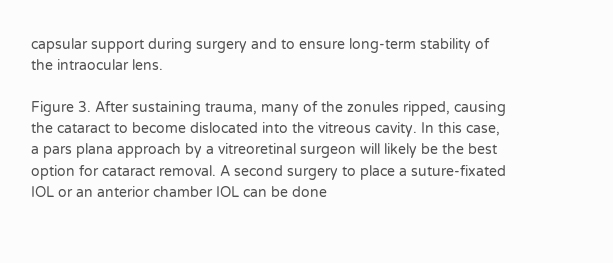capsular support during surgery and to ensure long-term stability of the intraocular lens.

Figure 3. After sustaining trauma, many of the zonules ripped, causing the cataract to become dislocated into the vitreous cavity. In this case, a pars plana approach by a vitreoretinal surgeon will likely be the best option for cataract removal. A second surgery to place a suture-fixated IOL or an anterior chamber IOL can be done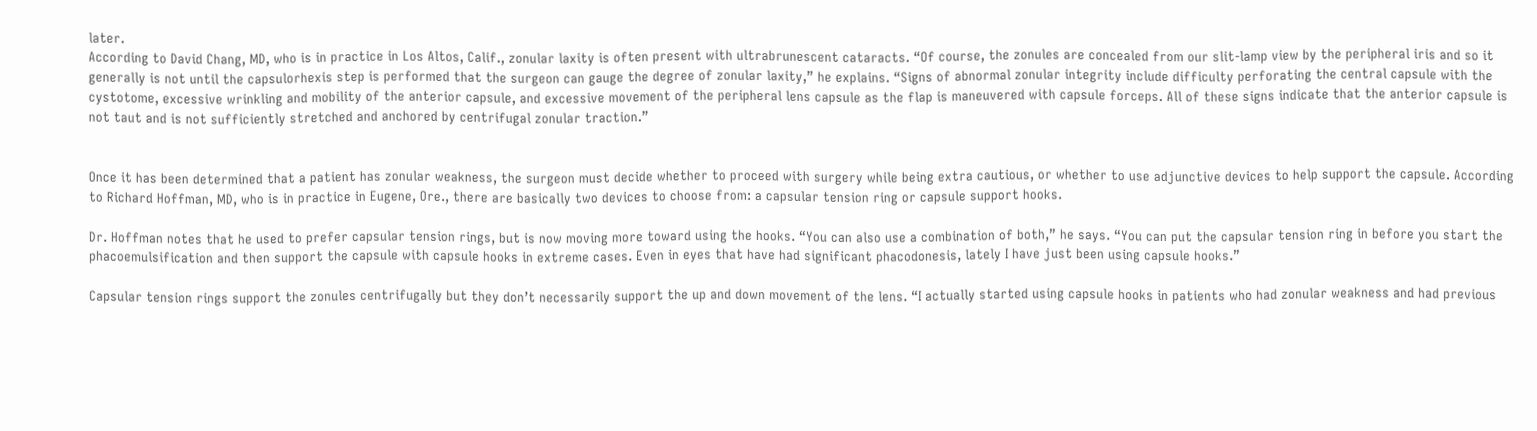later.
According to David Chang, MD, who is in practice in Los Altos, Calif., zonular laxity is often present with ultrabrunescent cataracts. “Of course, the zonules are concealed from our slit-lamp view by the peripheral iris and so it generally is not until the capsulorhexis step is performed that the surgeon can gauge the degree of zonular laxity,” he explains. “Signs of abnormal zonular integrity include difficulty perforating the central capsule with the cystotome, excessive wrinkling and mobility of the anterior capsule, and excessive movement of the peripheral lens capsule as the flap is maneuvered with capsule forceps. All of these signs indicate that the anterior capsule is not taut and is not sufficiently stretched and anchored by centrifugal zonular traction.”


Once it has been determined that a patient has zonular weakness, the surgeon must decide whether to proceed with surgery while being extra cautious, or whether to use adjunctive devices to help support the capsule. According to Richard Hoffman, MD, who is in practice in Eugene, Ore., there are basically two devices to choose from: a capsular tension ring or capsule support hooks.

Dr. Hoffman notes that he used to prefer capsular tension rings, but is now moving more toward using the hooks. “You can also use a combination of both,” he says. “You can put the capsular tension ring in before you start the phacoemulsification and then support the capsule with capsule hooks in extreme cases. Even in eyes that have had significant phacodonesis, lately I have just been using capsule hooks.”

Capsular tension rings support the zonules centrifugally but they don’t necessarily support the up and down movement of the lens. “I actually started using capsule hooks in patients who had zonular weakness and had previous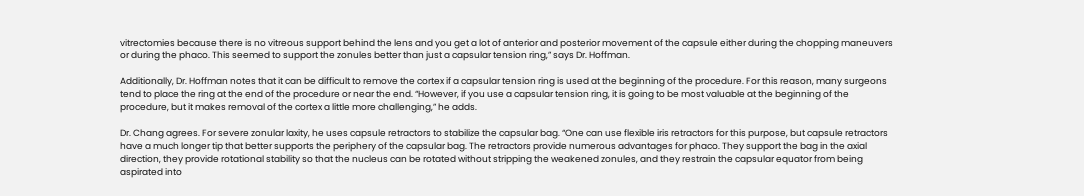vitrectomies because there is no vitreous support behind the lens and you get a lot of anterior and posterior movement of the capsule either during the chopping maneuvers or during the phaco. This seemed to support the zonules better than just a capsular tension ring,” says Dr. Hoffman.

Additionally, Dr. Hoffman notes that it can be difficult to remove the cortex if a capsular tension ring is used at the beginning of the procedure. For this reason, many surgeons tend to place the ring at the end of the procedure or near the end. “However, if you use a capsular tension ring, it is going to be most valuable at the beginning of the procedure, but it makes removal of the cortex a little more challenging,” he adds.

Dr. Chang agrees. For severe zonular laxity, he uses capsule retractors to stabilize the capsular bag. “One can use flexible iris retractors for this purpose, but capsule retractors have a much longer tip that better supports the periphery of the capsular bag. The retractors provide numerous advantages for phaco. They support the bag in the axial direction, they provide rotational stability so that the nucleus can be rotated without stripping the weakened zonules, and they restrain the capsular equator from being aspirated into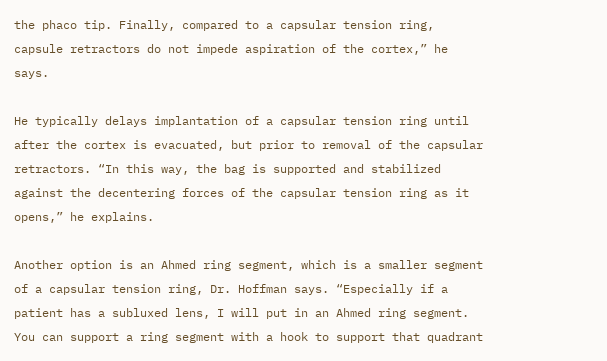the phaco tip. Finally, compared to a capsular tension ring, capsule retractors do not impede aspiration of the cortex,” he says.

He typically delays implantation of a capsular tension ring until after the cortex is evacuated, but prior to removal of the capsular retractors. “In this way, the bag is supported and stabilized against the decentering forces of the capsular tension ring as it opens,” he explains.

Another option is an Ahmed ring segment, which is a smaller segment of a capsular tension ring, Dr. Hoffman says. “Especially if a patient has a subluxed lens, I will put in an Ahmed ring segment. You can support a ring segment with a hook to support that quadrant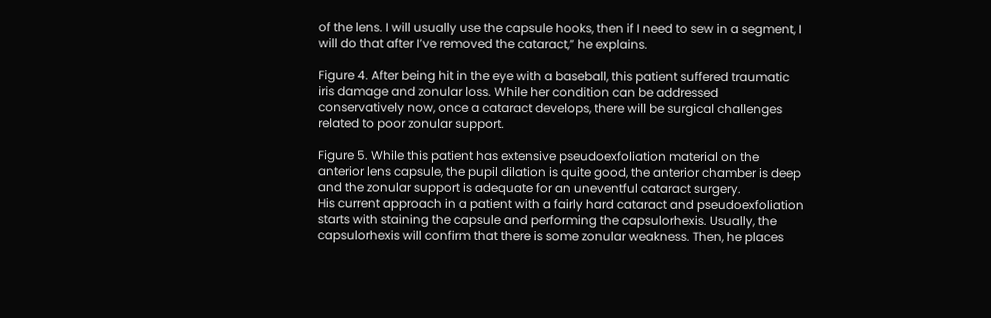of the lens. I will usually use the capsule hooks, then if I need to sew in a segment, I will do that after I’ve removed the cataract,” he explains.

Figure 4. After being hit in the eye with a baseball, this patient suffered traumatic iris damage and zonular loss. While her condition can be addressed conservatively now, once a cataract develops, there will be surgical challenges related to poor zonular support.

Figure 5. While this patient has extensive pseudoexfoliation material on the anterior lens capsule, the pupil dilation is quite good, the anterior chamber is deep and the zonular support is adequate for an uneventful cataract surgery.
His current approach in a patient with a fairly hard cataract and pseudoexfoliation starts with staining the capsule and performing the capsulorhexis. Usually, the capsulorhexis will confirm that there is some zonular weakness. Then, he places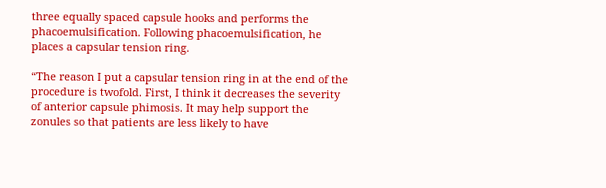three equally spaced capsule hooks and performs the phacoemulsification. Following phacoemulsification, he places a capsular tension ring.

“The reason I put a capsular tension ring in at the end of the procedure is twofold. First, I think it decreases the severity of anterior capsule phimosis. It may help support the zonules so that patients are less likely to have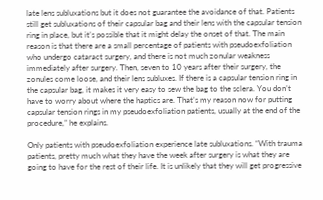late lens subluxations but it does not guarantee the avoidance of that. Patients still get subluxations of their capsular bag and their lens with the capsular tension ring in place, but it’s possible that it might delay the onset of that. The main reason is that there are a small percentage of patients with pseudoexfoliation who undergo cataract surgery, and there is not much zonular weakness immediately after surgery. Then, seven to 10 years after their surgery, the zonules come loose, and their lens subluxes. If there is a capsular tension ring in the capsular bag, it makes it very easy to sew the bag to the sclera. You don’t have to worry about where the haptics are. That’s my reason now for putting capsular tension rings in my pseudoexfoliation patients, usually at the end of the procedure,” he explains.

Only patients with pseudoexfoliation experience late subluxations. “With trauma patients, pretty much what they have the week after surgery is what they are going to have for the rest of their life. It is unlikely that they will get progressive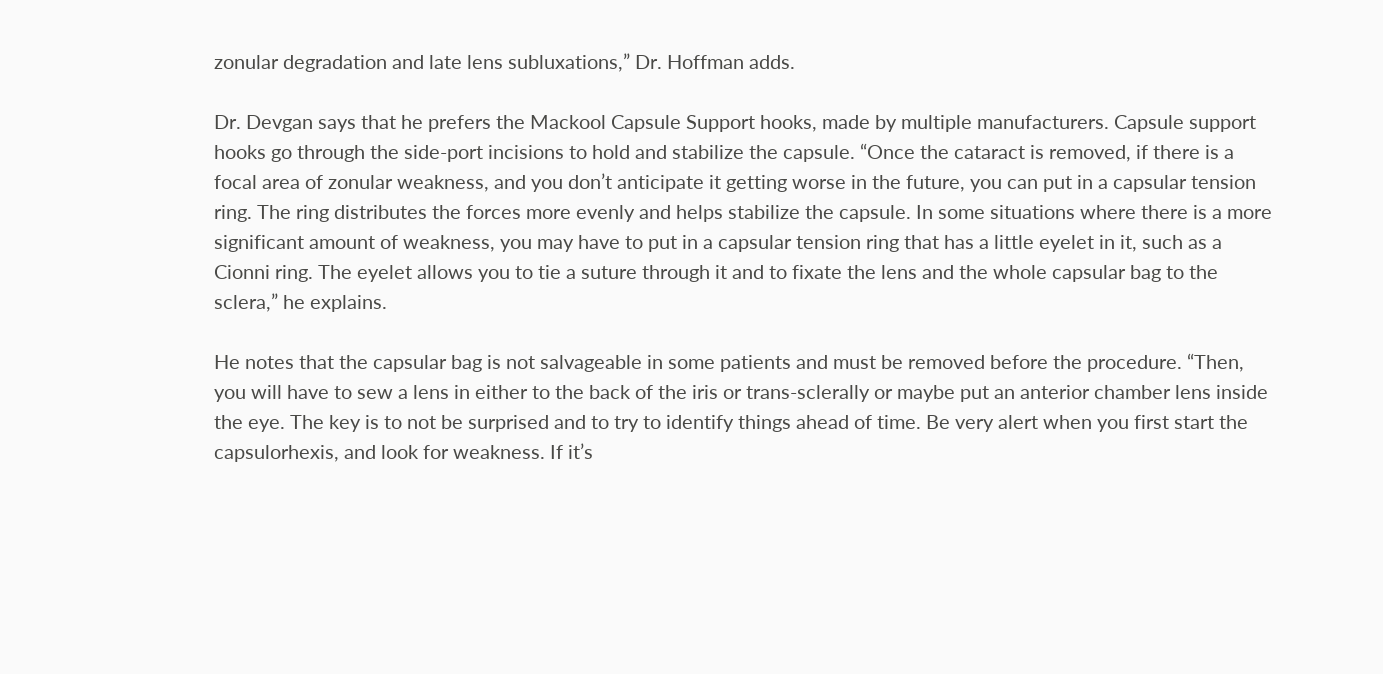zonular degradation and late lens subluxations,” Dr. Hoffman adds.

Dr. Devgan says that he prefers the Mackool Capsule Support hooks, made by multiple manufacturers. Capsule support hooks go through the side-port incisions to hold and stabilize the capsule. “Once the cataract is removed, if there is a focal area of zonular weakness, and you don’t anticipate it getting worse in the future, you can put in a capsular tension ring. The ring distributes the forces more evenly and helps stabilize the capsule. In some situations where there is a more significant amount of weakness, you may have to put in a capsular tension ring that has a little eyelet in it, such as a Cionni ring. The eyelet allows you to tie a suture through it and to fixate the lens and the whole capsular bag to the sclera,” he explains.

He notes that the capsular bag is not salvageable in some patients and must be removed before the procedure. “Then, you will have to sew a lens in either to the back of the iris or trans-sclerally or maybe put an anterior chamber lens inside the eye. The key is to not be surprised and to try to identify things ahead of time. Be very alert when you first start the capsulorhexis, and look for weakness. If it’s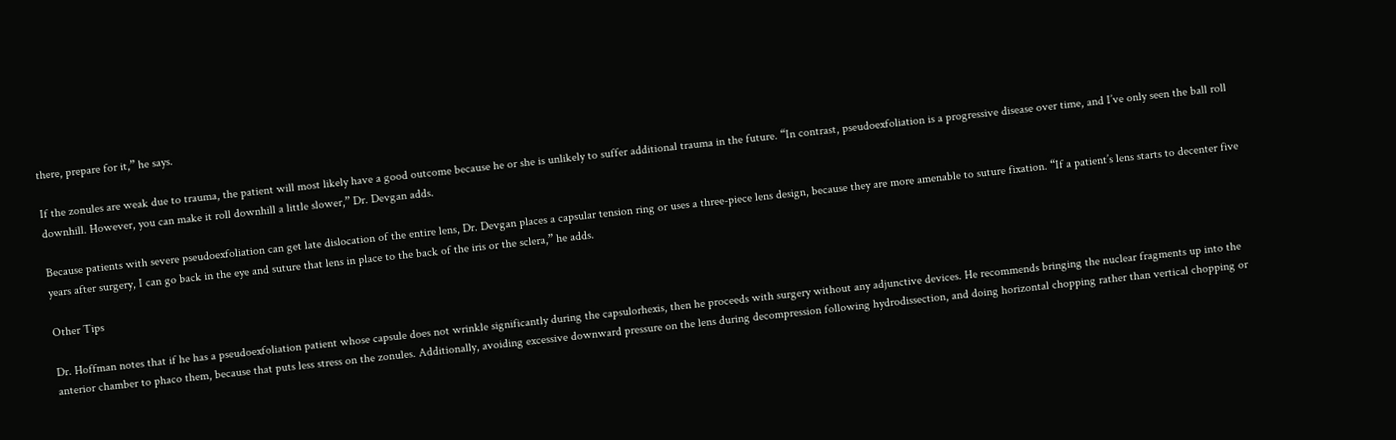there, prepare for it,” he says.

If the zonules are weak due to trauma, the patient will most likely have a good outcome because he or she is unlikely to suffer additional trauma in the future. “In contrast, pseudoexfoliation is a progressive disease over time, and I’ve only seen the ball roll downhill. However, you can make it roll downhill a little slower,” Dr. Devgan adds.

Because patients with severe pseudoexfoliation can get late dislocation of the entire lens, Dr. Devgan places a capsular tension ring or uses a three-piece lens design, because they are more amenable to suture fixation. “If a patient’s lens starts to decenter five years after surgery, I can go back in the eye and suture that lens in place to the back of the iris or the sclera,” he adds.

Other Tips

Dr. Hoffman notes that if he has a pseudoexfoliation patient whose capsule does not wrinkle significantly during the capsulorhexis, then he proceeds with surgery without any adjunctive devices. He recommends bringing the nuclear fragments up into the anterior chamber to phaco them, because that puts less stress on the zonules. Additionally, avoiding excessive downward pressure on the lens during decompression following hydrodissection, and doing horizontal chopping rather than vertical chopping or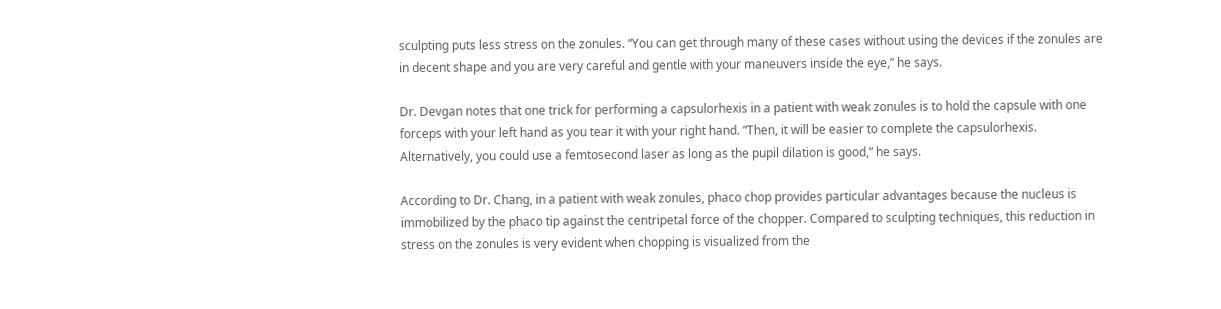sculpting puts less stress on the zonules. “You can get through many of these cases without using the devices if the zonules are in decent shape and you are very careful and gentle with your maneuvers inside the eye,” he says.

Dr. Devgan notes that one trick for performing a capsulorhexis in a patient with weak zonules is to hold the capsule with one forceps with your left hand as you tear it with your right hand. “Then, it will be easier to complete the capsulorhexis. Alternatively, you could use a femtosecond laser as long as the pupil dilation is good,” he says.

According to Dr. Chang, in a patient with weak zonules, phaco chop provides particular advantages because the nucleus is immobilized by the phaco tip against the centripetal force of the chopper. Compared to sculpting techniques, this reduction in stress on the zonules is very evident when chopping is visualized from the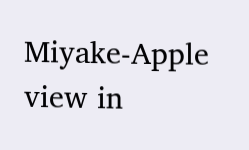Miyake-Apple view in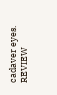cadaver eyes.  REVIEW